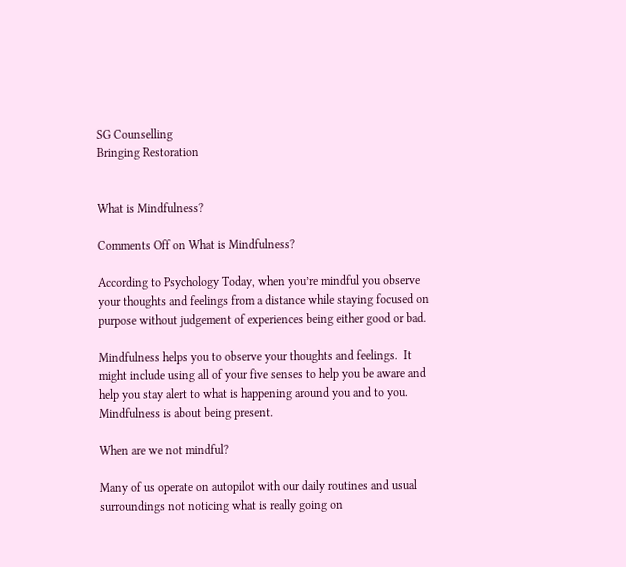SG Counselling
Bringing Restoration


What is Mindfulness?

Comments Off on What is Mindfulness?

According to Psychology Today, when you’re mindful you observe your thoughts and feelings from a distance while staying focused on purpose without judgement of experiences being either good or bad.

Mindfulness helps you to observe your thoughts and feelings.  It might include using all of your five senses to help you be aware and help you stay alert to what is happening around you and to you.  Mindfulness is about being present.

When are we not mindful?

Many of us operate on autopilot with our daily routines and usual surroundings not noticing what is really going on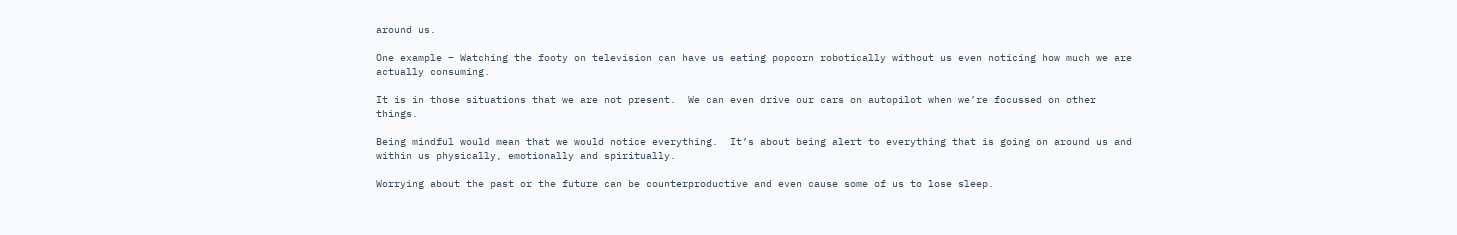around us.

One example – Watching the footy on television can have us eating popcorn robotically without us even noticing how much we are actually consuming.

It is in those situations that we are not present.  We can even drive our cars on autopilot when we’re focussed on other things.

Being mindful would mean that we would notice everything.  It’s about being alert to everything that is going on around us and within us physically, emotionally and spiritually.

Worrying about the past or the future can be counterproductive and even cause some of us to lose sleep.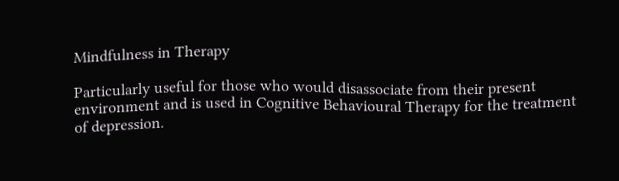Mindfulness in Therapy

Particularly useful for those who would disassociate from their present environment and is used in Cognitive Behavioural Therapy for the treatment of depression.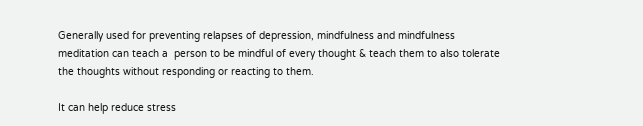Generally used for preventing relapses of depression, mindfulness and mindfulness meditation can teach a  person to be mindful of every thought & teach them to also tolerate the thoughts without responding or reacting to them.

It can help reduce stress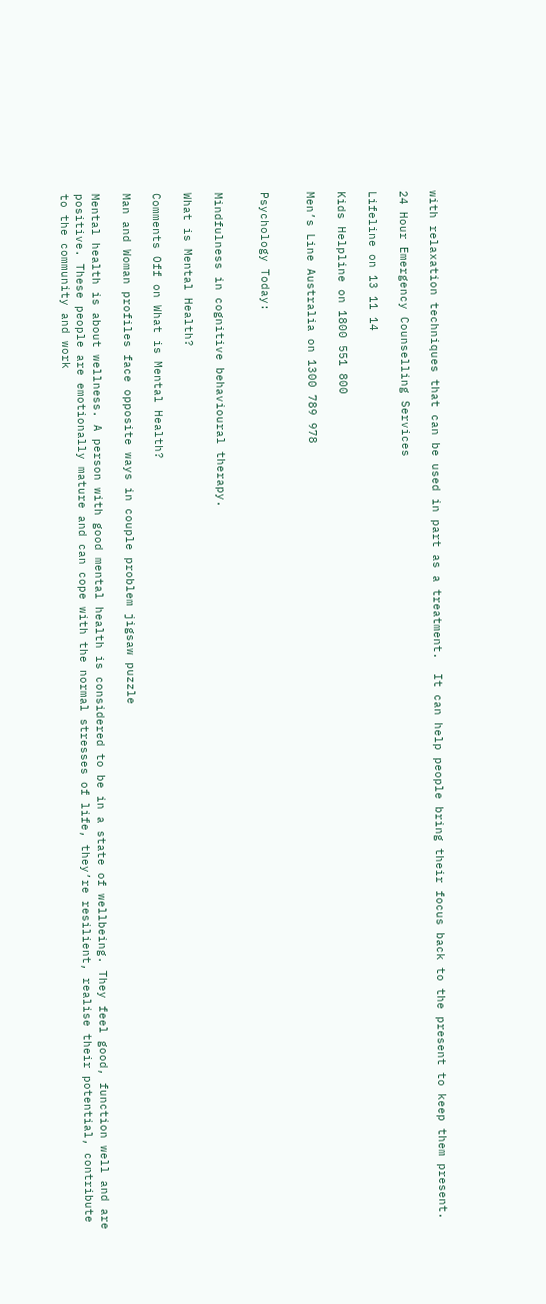with relaxation techniques that can be used in part as a treatment.  It can help people bring their focus back to the present to keep them present.

24 Hour Emergency Counselling Services

Lifeline on 13 11 14

Kids Helpline on 1800 551 800

Men’s Line Australia on 1300 789 978


Psychology Today:


Mindfulness in cognitive behavioural therapy.

What is Mental Health?

Comments Off on What is Mental Health?

Man and Woman profiles face opposite ways in couple problem jigsaw puzzle

Mental health is about wellness. A person with good mental health is considered to be in a state of wellbeing. They feel good, function well and are positive. These people are emotionally mature and can cope with the normal stresses of life, they’re resilient, realise their potential, contribute to the community and work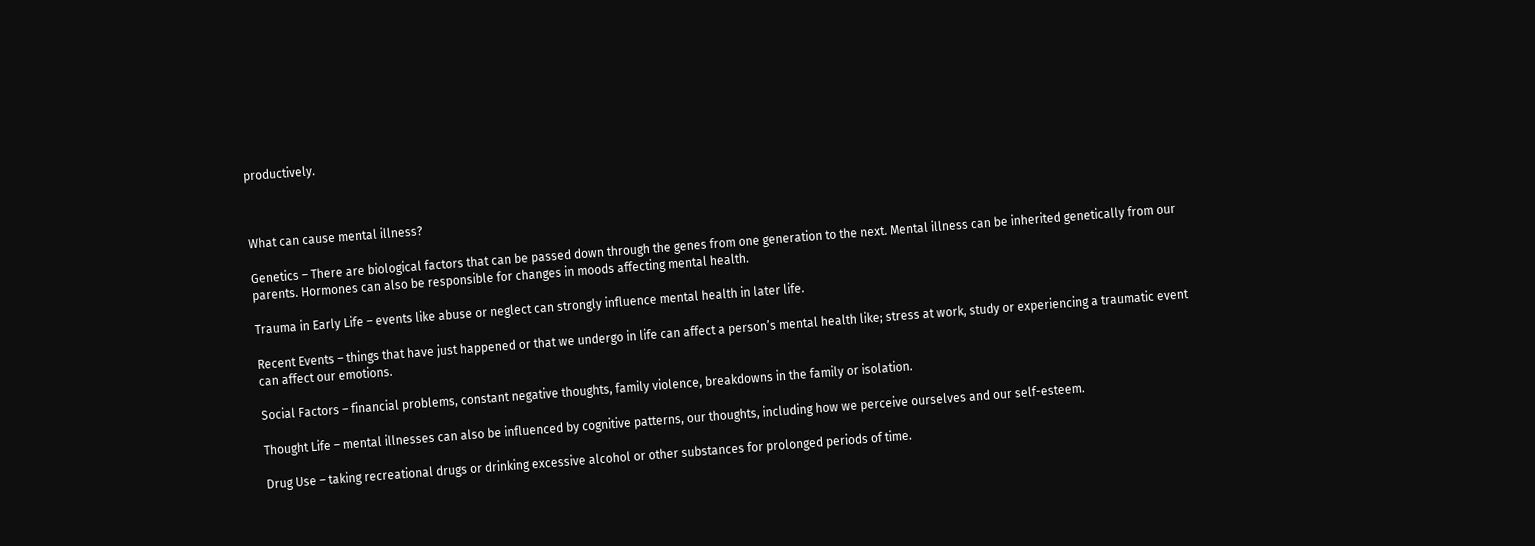productively.



What can cause mental illness?

Genetics – There are biological factors that can be passed down through the genes from one generation to the next. Mental illness can be inherited genetically from our parents. Hormones can also be responsible for changes in moods affecting mental health.

Trauma in Early Life – events like abuse or neglect can strongly influence mental health in later life.

Recent Events – things that have just happened or that we undergo in life can affect a person’s mental health like; stress at work, study or experiencing a traumatic event can affect our emotions.

Social Factors – financial problems, constant negative thoughts, family violence, breakdowns in the family or isolation.

Thought Life – mental illnesses can also be influenced by cognitive patterns, our thoughts, including how we perceive ourselves and our self-esteem.

Drug Use – taking recreational drugs or drinking excessive alcohol or other substances for prolonged periods of time.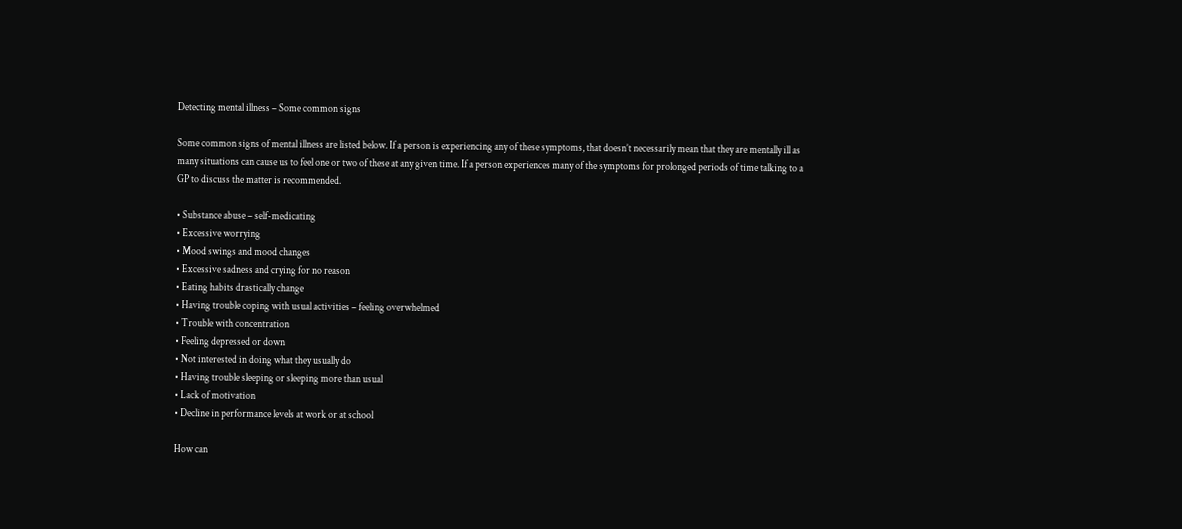Detecting mental illness – Some common signs

Some common signs of mental illness are listed below. If a person is experiencing any of these symptoms, that doesn’t necessarily mean that they are mentally ill as many situations can cause us to feel one or two of these at any given time. If a person experiences many of the symptoms for prolonged periods of time talking to a GP to discuss the matter is recommended.

• Substance abuse – self-medicating
• Excessive worrying
• Mood swings and mood changes
• Excessive sadness and crying for no reason
• Eating habits drastically change
• Having trouble coping with usual activities – feeling overwhelmed
• Trouble with concentration
• Feeling depressed or down
• Not interested in doing what they usually do
• Having trouble sleeping or sleeping more than usual
• Lack of motivation
• Decline in performance levels at work or at school

How can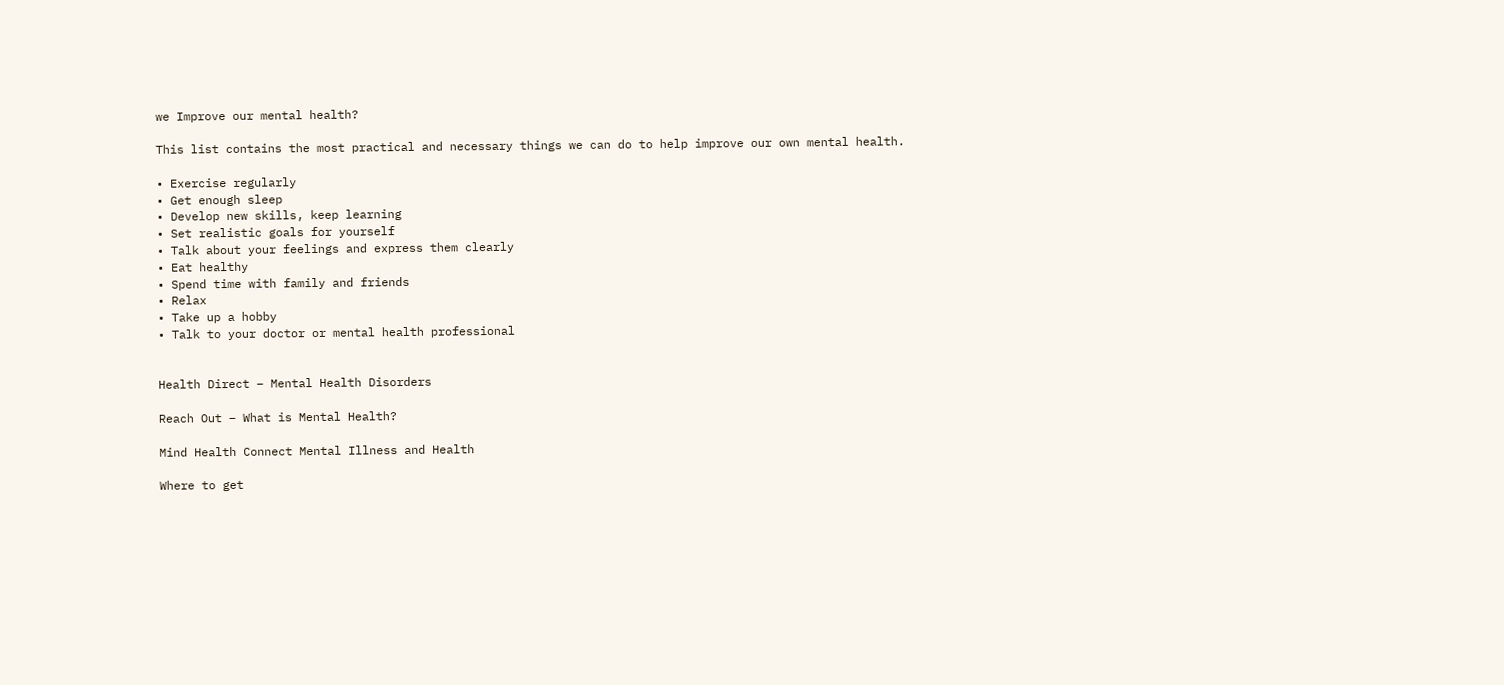we Improve our mental health?

This list contains the most practical and necessary things we can do to help improve our own mental health.

• Exercise regularly
• Get enough sleep
• Develop new skills, keep learning
• Set realistic goals for yourself
• Talk about your feelings and express them clearly
• Eat healthy
• Spend time with family and friends
• Relax
• Take up a hobby
• Talk to your doctor or mental health professional


Health Direct – Mental Health Disorders

Reach Out – What is Mental Health?

Mind Health Connect Mental Illness and Health

Where to get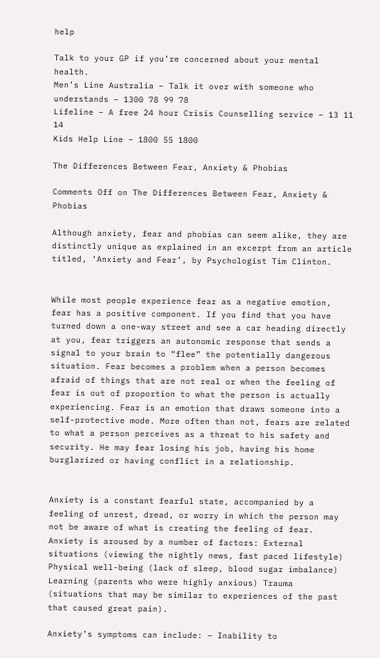help

Talk to your GP if you’re concerned about your mental health.
Men’s Line Australia – Talk it over with someone who understands – 1300 78 99 78
Lifeline – A free 24 hour Crisis Counselling service – 13 11 14
Kids Help Line – 1800 55 1800

The Differences Between Fear, Anxiety & Phobias

Comments Off on The Differences Between Fear, Anxiety & Phobias

Although anxiety, fear and phobias can seem alike, they are distinctly unique as explained in an excerpt from an article titled, ‘Anxiety and Fear’, by Psychologist Tim Clinton.


While most people experience fear as a negative emotion, fear has a positive component. If you find that you have turned down a one-way street and see a car heading directly at you, fear triggers an autonomic response that sends a signal to your brain to “flee” the potentially dangerous situation. Fear becomes a problem when a person becomes afraid of things that are not real or when the feeling of fear is out of proportion to what the person is actually experiencing. Fear is an emotion that draws someone into a self-protective mode. More often than not, fears are related to what a person perceives as a threat to his safety and security. He may fear losing his job, having his home burglarized or having conflict in a relationship.


Anxiety is a constant fearful state, accompanied by a feeling of unrest, dread, or worry in which the person may not be aware of what is creating the feeling of fear. Anxiety is aroused by a number of factors: External situations (viewing the nightly news, fast paced lifestyle) Physical well-being (lack of sleep, blood sugar imbalance) Learning (parents who were highly anxious) Trauma (situations that may be similar to experiences of the past that caused great pain).

Anxiety’s symptoms can include: – Inability to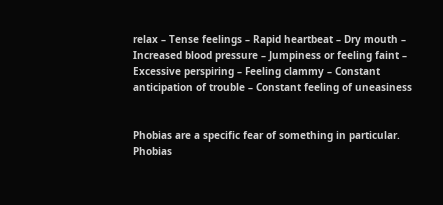relax – Tense feelings – Rapid heartbeat – Dry mouth – Increased blood pressure – Jumpiness or feeling faint – Excessive perspiring – Feeling clammy – Constant anticipation of trouble – Constant feeling of uneasiness


Phobias are a specific fear of something in particular. Phobias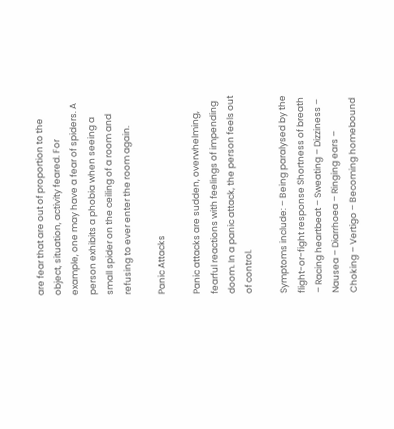are fear that are out of proportion to the object, situation, activity feared. For example, one may have a fear of spiders. A person exhibits a phobia when seeing a small spider on the ceiling of a room and refusing to ever enter the room again.

Panic Attacks

Panic attacks are sudden, overwhelming, fearful reactions with feelings of impending doom. In a panic attack, the person feels out of control.

Symptoms include: – Being paralysed by the flight-or-fight response Shortness of breath – Racing heartbeat – Sweating – Dizziness – Nausea – Diarrhoea – Ringing ears – Choking – Vertigo – Becoming homebound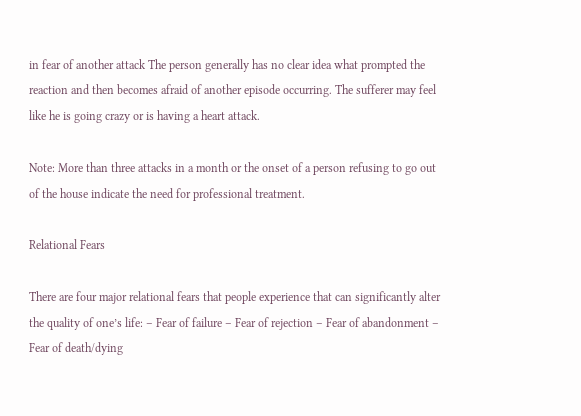in fear of another attack The person generally has no clear idea what prompted the reaction and then becomes afraid of another episode occurring. The sufferer may feel like he is going crazy or is having a heart attack.

Note: More than three attacks in a month or the onset of a person refusing to go out of the house indicate the need for professional treatment.

Relational Fears

There are four major relational fears that people experience that can significantly alter the quality of one’s life: – Fear of failure – Fear of rejection – Fear of abandonment – Fear of death/dying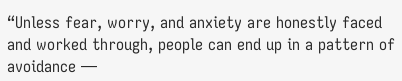“Unless fear, worry, and anxiety are honestly faced and worked through, people can end up in a pattern of avoidance —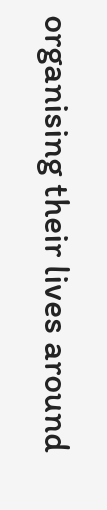organising their lives around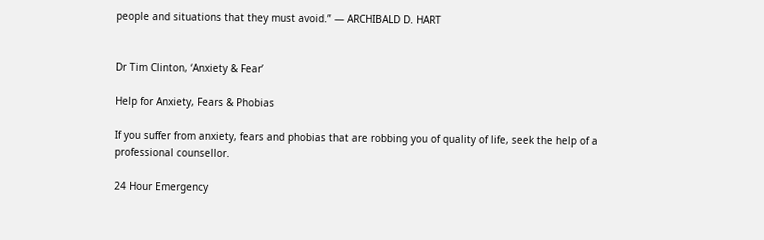people and situations that they must avoid.” — ARCHIBALD D. HART


Dr Tim Clinton, ‘Anxiety & Fear’

Help for Anxiety, Fears & Phobias

If you suffer from anxiety, fears and phobias that are robbing you of quality of life, seek the help of a professional counsellor.

24 Hour Emergency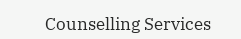Counselling Services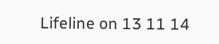Lifeline on 13 11 14